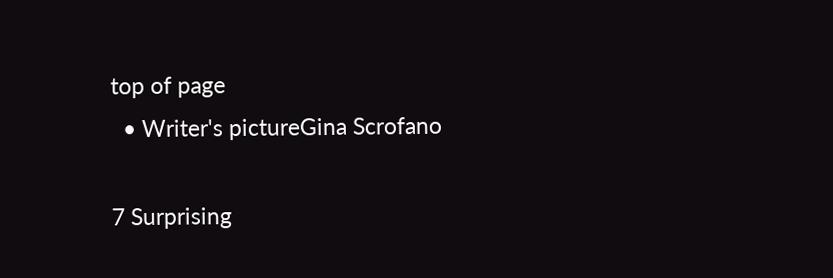top of page
  • Writer's pictureGina Scrofano

7 Surprising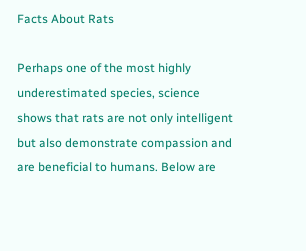Facts About Rats

Perhaps one of the most highly underestimated species, science shows that rats are not only intelligent but also demonstrate compassion and are beneficial to humans. Below are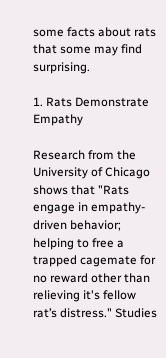some facts about rats that some may find surprising.

1. Rats Demonstrate Empathy

Research from the University of Chicago shows that "Rats engage in empathy-driven behavior; helping to free a trapped cagemate for no reward other than relieving it's fellow rat’s distress." Studies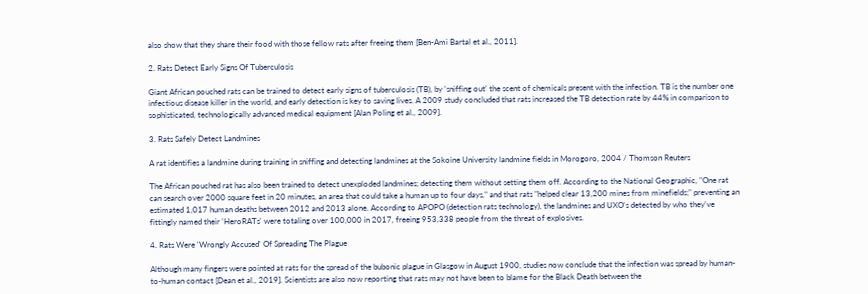also show that they share their food with those fellow rats after freeing them [Ben-Ami Bartal et al., 2011].

2. Rats Detect Early Signs Of Tuberculosis

Giant African pouched rats can be trained to detect early signs of tuberculosis (TB), by 'sniffing out' the scent of chemicals present with the infection. TB is the number one infectious disease killer in the world, and early detection is key to saving lives. A 2009 study concluded that rats increased the TB detection rate by 44% in comparison to sophisticated, technologically advanced medical equipment [Alan Poling et al., 2009].

3. Rats Safely Detect Landmines

A rat identifies a landmine during training in sniffing and detecting landmines at the Sokoine University landmine fields in Morogoro, 2004 / Thomson Reuters

The African pouched rat has also been trained to detect unexploded landmines; detecting them without setting them off. According to the National Geographic, "One rat can search over 2000 square feet in 20 minutes, an area that could take a human up to four days," and that rats "helped clear 13,200 mines from minefields;" preventing an estimated 1,017 human deaths between 2012 and 2013 alone. According to APOPO (detection rats technology), the landmines and UXO's detected by who they've fittingly named their 'HeroRATs' were totaling over 100,000 in 2017, freeing 953,338 people from the threat of explosives.

4. Rats Were 'Wrongly Accused' Of Spreading The Plague

Although many fingers were pointed at rats for the spread of the bubonic plague in Glasgow in August 1900, studies now conclude that the infection was spread by human-to-human contact [Dean et al., 2019]. Scientists are also now reporting that rats may not have been to blame for the Black Death between the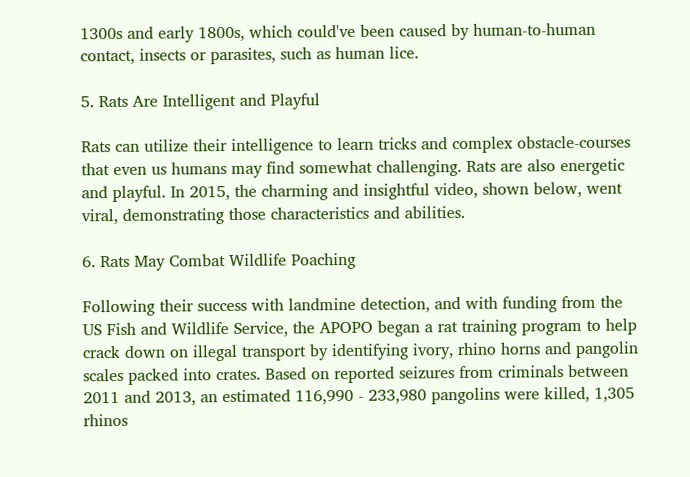1300s and early 1800s, which could've been caused by human-to-human contact, insects or parasites, such as human lice.

5. Rats Are Intelligent and Playful

Rats can utilize their intelligence to learn tricks and complex obstacle-courses that even us humans may find somewhat challenging. Rats are also energetic and playful. In 2015, the charming and insightful video, shown below, went viral, demonstrating those characteristics and abilities.

6. Rats May Combat Wildlife Poaching

Following their success with landmine detection, and with funding from the US Fish and Wildlife Service, the APOPO began a rat training program to help crack down on illegal transport by identifying ivory, rhino horns and pangolin scales packed into crates. Based on reported seizures from criminals between 2011 and 2013, an estimated 116,990 - 233,980 pangolins were killed, 1,305 rhinos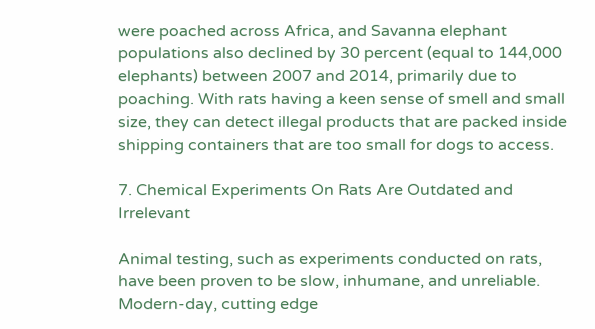were poached across Africa, and Savanna elephant populations also declined by 30 percent (equal to 144,000 elephants) between 2007 and 2014, primarily due to poaching. With rats having a keen sense of smell and small size, they can detect illegal products that are packed inside shipping containers that are too small for dogs to access.

7. Chemical Experiments On Rats Are Outdated and Irrelevant

Animal testing, such as experiments conducted on rats, have been proven to be slow, inhumane, and unreliable. Modern-day, cutting edge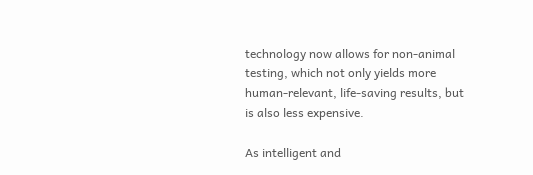technology now allows for non-animal testing, which not only yields more human-relevant, life-saving results, but is also less expensive.

As intelligent and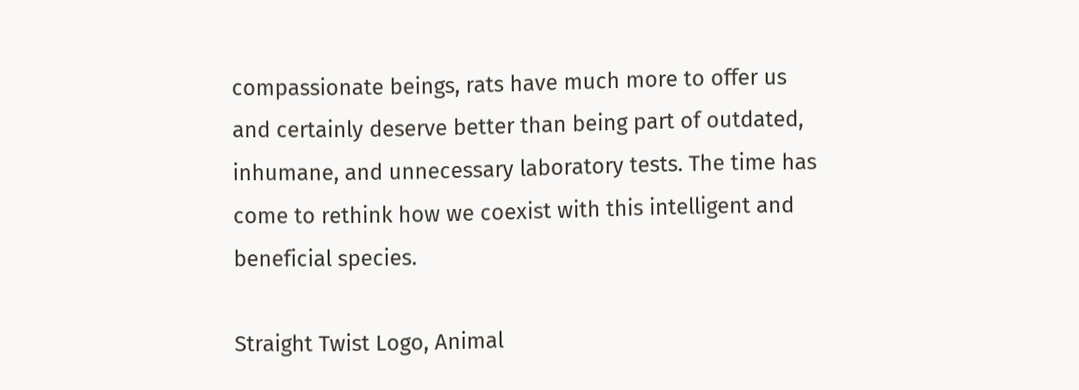compassionate beings, rats have much more to offer us and certainly deserve better than being part of outdated, inhumane, and unnecessary laboratory tests. The time has come to rethink how we coexist with this intelligent and beneficial species.

Straight Twist Logo, Animal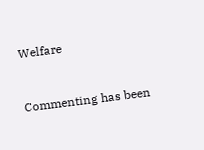Welfare


Commenting has been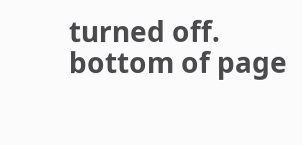turned off.
bottom of page